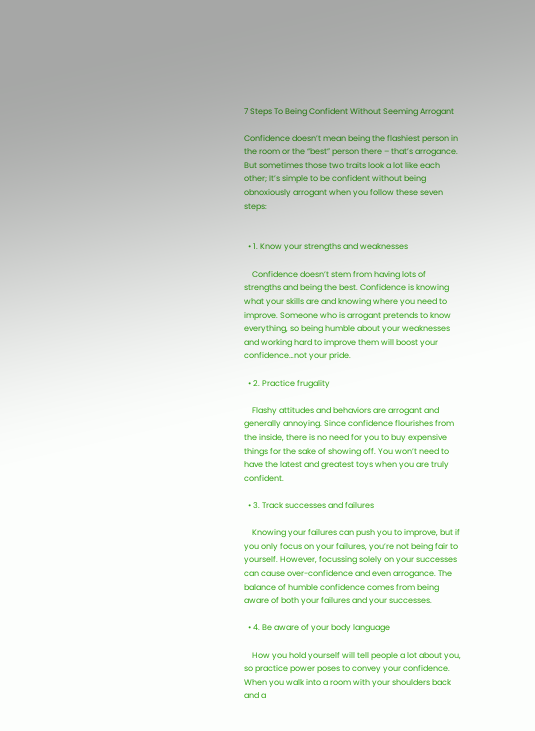7 Steps To Being Confident Without Seeming Arrogant

Confidence doesn’t mean being the flashiest person in the room or the “best” person there – that’s arrogance. But sometimes those two traits look a lot like each other; It’s simple to be confident without being obnoxiously arrogant when you follow these seven steps:


  • 1. Know your strengths and weaknesses

    Confidence doesn’t stem from having lots of strengths and being the best. Confidence is knowing what your skills are and knowing where you need to improve. Someone who is arrogant pretends to know everything, so being humble about your weaknesses and working hard to improve them will boost your confidence…not your pride.

  • 2. Practice frugality

    Flashy attitudes and behaviors are arrogant and generally annoying. Since confidence flourishes from the inside, there is no need for you to buy expensive things for the sake of showing off. You won’t need to have the latest and greatest toys when you are truly confident.

  • 3. Track successes and failures

    Knowing your failures can push you to improve, but if you only focus on your failures, you’re not being fair to yourself. However, focussing solely on your successes can cause over-confidence and even arrogance. The balance of humble confidence comes from being aware of both your failures and your successes.

  • 4. Be aware of your body language

    How you hold yourself will tell people a lot about you, so practice power poses to convey your confidence. When you walk into a room with your shoulders back and a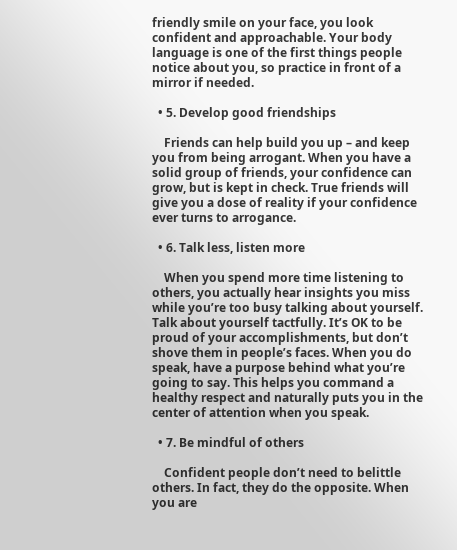friendly smile on your face, you look confident and approachable. Your body language is one of the first things people notice about you, so practice in front of a mirror if needed.

  • 5. Develop good friendships

    Friends can help build you up – and keep you from being arrogant. When you have a solid group of friends, your confidence can grow, but is kept in check. True friends will give you a dose of reality if your confidence ever turns to arrogance.

  • 6. Talk less, listen more

    When you spend more time listening to others, you actually hear insights you miss while you’re too busy talking about yourself. Talk about yourself tactfully. It’s OK to be proud of your accomplishments, but don’t shove them in people’s faces. When you do speak, have a purpose behind what you’re going to say. This helps you command a healthy respect and naturally puts you in the center of attention when you speak.

  • 7. Be mindful of others

    Confident people don’t need to belittle others. In fact, they do the opposite. When you are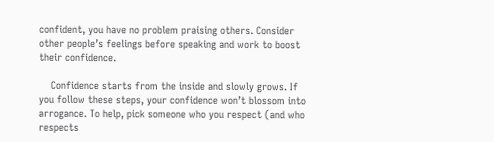confident, you have no problem praising others. Consider other people’s feelings before speaking and work to boost their confidence.

    Confidence starts from the inside and slowly grows. If you follow these steps, your confidence won’t blossom into arrogance. To help, pick someone who you respect (and who respects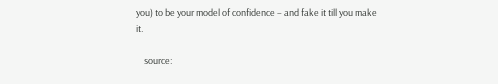you) to be your model of confidence – and fake it till you make it.

    source: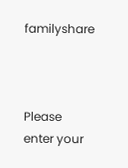familyshare



Please enter your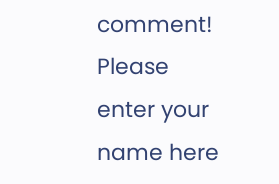comment!
Please enter your name here